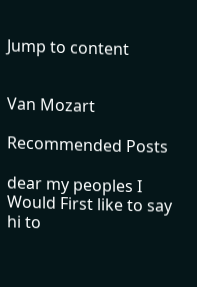Jump to content


Van Mozart

Recommended Posts

dear my peoples I Would First like to say hi to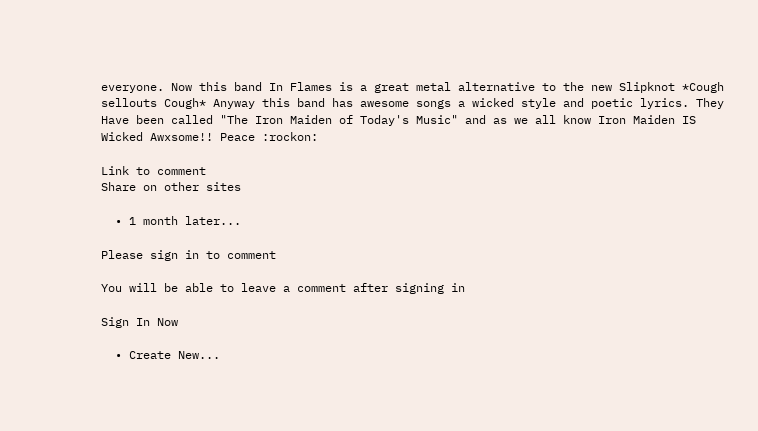everyone. Now this band In Flames is a great metal alternative to the new Slipknot *Cough sellouts Cough* Anyway this band has awesome songs a wicked style and poetic lyrics. They Have been called "The Iron Maiden of Today's Music" and as we all know Iron Maiden IS Wicked Awxsome!! Peace :rockon:

Link to comment
Share on other sites

  • 1 month later...

Please sign in to comment

You will be able to leave a comment after signing in

Sign In Now

  • Create New...